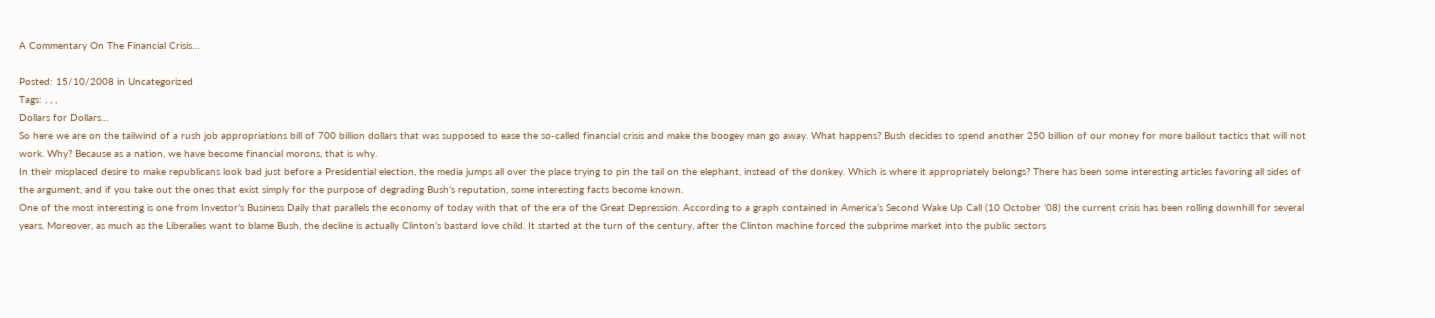A Commentary On The Financial Crisis…

Posted: 15/10/2008 in Uncategorized
Tags: , , ,
Dollars for Dollars…
So here we are on the tailwind of a rush job appropriations bill of 700 billion dollars that was supposed to ease the so-called financial crisis and make the boogey man go away. What happens? Bush decides to spend another 250 billion of our money for more bailout tactics that will not work. Why? Because as a nation, we have become financial morons, that is why.
In their misplaced desire to make republicans look bad just before a Presidential election, the media jumps all over the place trying to pin the tail on the elephant, instead of the donkey. Which is where it appropriately belongs? There has been some interesting articles favoring all sides of the argument, and if you take out the ones that exist simply for the purpose of degrading Bush’s reputation, some interesting facts become known.
One of the most interesting is one from Investor’s Business Daily that parallels the economy of today with that of the era of the Great Depression. According to a graph contained in America’s Second Wake Up Call (10 October ’08) the current crisis has been rolling downhill for several years. Moreover, as much as the Liberalies want to blame Bush, the decline is actually Clinton’s bastard love child. It started at the turn of the century, after the Clinton machine forced the subprime market into the public sectors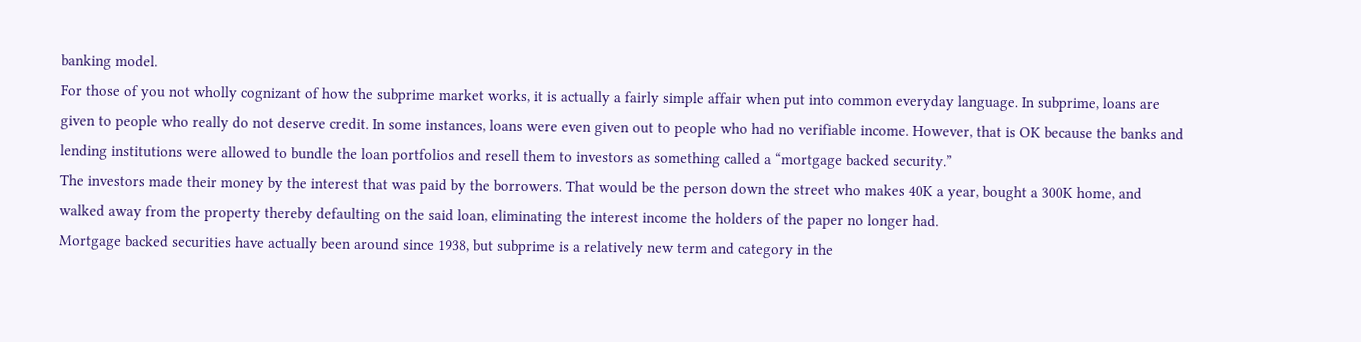banking model.
For those of you not wholly cognizant of how the subprime market works, it is actually a fairly simple affair when put into common everyday language. In subprime, loans are given to people who really do not deserve credit. In some instances, loans were even given out to people who had no verifiable income. However, that is OK because the banks and lending institutions were allowed to bundle the loan portfolios and resell them to investors as something called a “mortgage backed security.”
The investors made their money by the interest that was paid by the borrowers. That would be the person down the street who makes 40K a year, bought a 300K home, and walked away from the property thereby defaulting on the said loan, eliminating the interest income the holders of the paper no longer had.
Mortgage backed securities have actually been around since 1938, but subprime is a relatively new term and category in the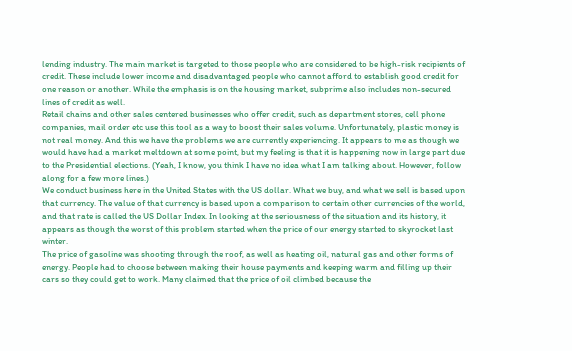lending industry. The main market is targeted to those people who are considered to be high-risk recipients of credit. These include lower income and disadvantaged people who cannot afford to establish good credit for one reason or another. While the emphasis is on the housing market, subprime also includes non-secured lines of credit as well.
Retail chains and other sales centered businesses who offer credit, such as department stores, cell phone companies, mail order etc use this tool as a way to boost their sales volume. Unfortunately, plastic money is not real money. And this we have the problems we are currently experiencing. It appears to me as though we would have had a market meltdown at some point, but my feeling is that it is happening now in large part due to the Presidential elections. (Yeah, I know, you think I have no idea what I am talking about. However, follow along for a few more lines.)
We conduct business here in the United States with the US dollar. What we buy, and what we sell is based upon that currency. The value of that currency is based upon a comparison to certain other currencies of the world, and that rate is called the US Dollar Index. In looking at the seriousness of the situation and its history, it appears as though the worst of this problem started when the price of our energy started to skyrocket last winter.
The price of gasoline was shooting through the roof, as well as heating oil, natural gas and other forms of energy. People had to choose between making their house payments and keeping warm and filling up their cars so they could get to work. Many claimed that the price of oil climbed because the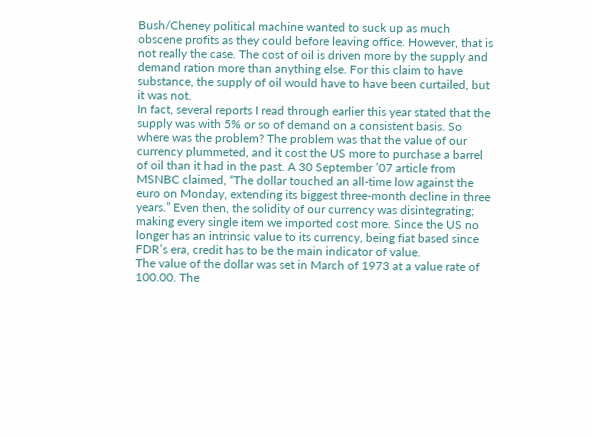Bush/Cheney political machine wanted to suck up as much obscene profits as they could before leaving office. However, that is not really the case. The cost of oil is driven more by the supply and demand ration more than anything else. For this claim to have substance, the supply of oil would have to have been curtailed, but it was not.
In fact, several reports I read through earlier this year stated that the supply was with 5% or so of demand on a consistent basis. So where was the problem? The problem was that the value of our currency plummeted, and it cost the US more to purchase a barrel of oil than it had in the past. A 30 September ’07 article from MSNBC claimed, “The dollar touched an all-time low against the euro on Monday, extending its biggest three-month decline in three years.” Even then, the solidity of our currency was disintegrating; making every single item we imported cost more. Since the US no longer has an intrinsic value to its currency, being fiat based since FDR’s era, credit has to be the main indicator of value.
The value of the dollar was set in March of 1973 at a value rate of 100.00. The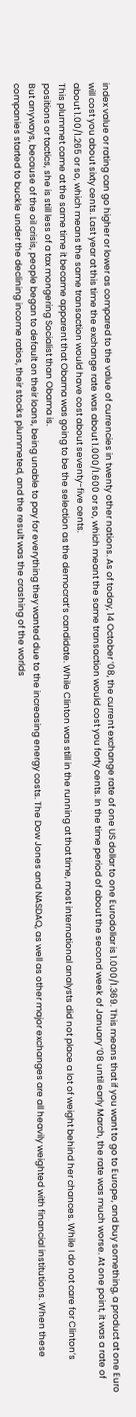index value or rating can go higher or lower as compared to the value of currencies in twenty other nations. As of today, 14 October ’08, the current exchange rate of one US dollar to one Eurodollar is 1.000/1.369. This means that if you want to go to Europe, and buy something, a product at one Euro will cost you about sixty cents. Last year at this time the exchange rate was about 1.000/1.600 or so, which meant the same transaction would cost you forty cents. In the time period of about the second week of January ’08 until early March, the rate was much worse. At one point, it was a rate of about 1.00/1.265 or so, which means the same transaction would have cost about seventy-five cents.
This plummet came at the same time it became apparent that Obama was going to be the selection as the democrat’s candidate. While Clinton was still in the running at that time, most international analysts did not place a lot of weight behind her chances. While I do not care for Clinton’s positions or tactics, she is still less of a tax mongering Socialist than Obama is.
But anyways, because of the oil crisis, people began to default on their loans, being unable to pay for everything they wanted due to the increasing energy costs. The Dow Jones and NASDAQ, as well as other major exchanges are all heavily weighted with financial institutions. When these companies started to buckle under the declining income ratios, their stocks plummeted, and the result was the crashing of the worlds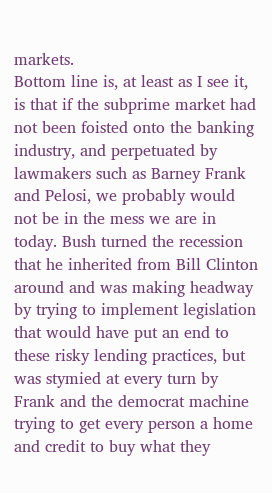markets.
Bottom line is, at least as I see it, is that if the subprime market had not been foisted onto the banking industry, and perpetuated by lawmakers such as Barney Frank and Pelosi, we probably would not be in the mess we are in today. Bush turned the recession that he inherited from Bill Clinton around and was making headway by trying to implement legislation that would have put an end to these risky lending practices, but was stymied at every turn by Frank and the democrat machine trying to get every person a home and credit to buy what they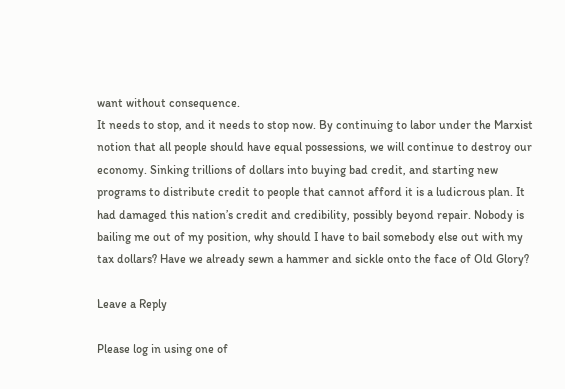want without consequence.
It needs to stop, and it needs to stop now. By continuing to labor under the Marxist notion that all people should have equal possessions, we will continue to destroy our economy. Sinking trillions of dollars into buying bad credit, and starting new programs to distribute credit to people that cannot afford it is a ludicrous plan. It had damaged this nation’s credit and credibility, possibly beyond repair. Nobody is bailing me out of my position, why should I have to bail somebody else out with my tax dollars? Have we already sewn a hammer and sickle onto the face of Old Glory?

Leave a Reply

Please log in using one of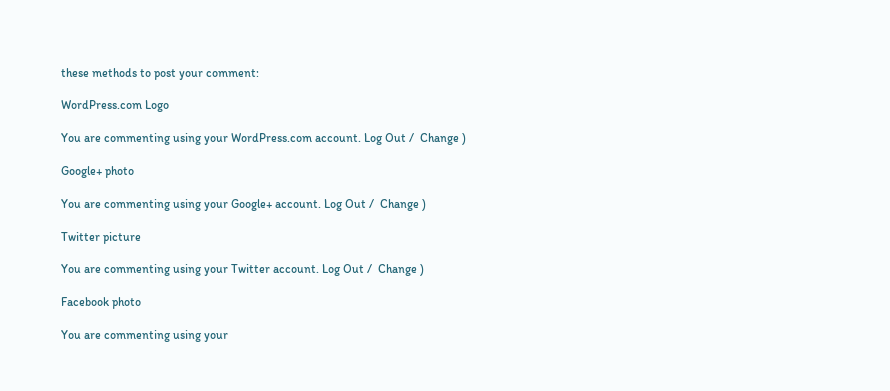these methods to post your comment:

WordPress.com Logo

You are commenting using your WordPress.com account. Log Out /  Change )

Google+ photo

You are commenting using your Google+ account. Log Out /  Change )

Twitter picture

You are commenting using your Twitter account. Log Out /  Change )

Facebook photo

You are commenting using your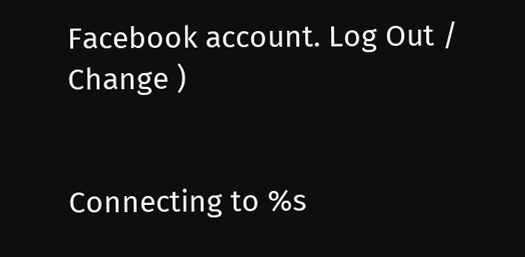Facebook account. Log Out /  Change )


Connecting to %s